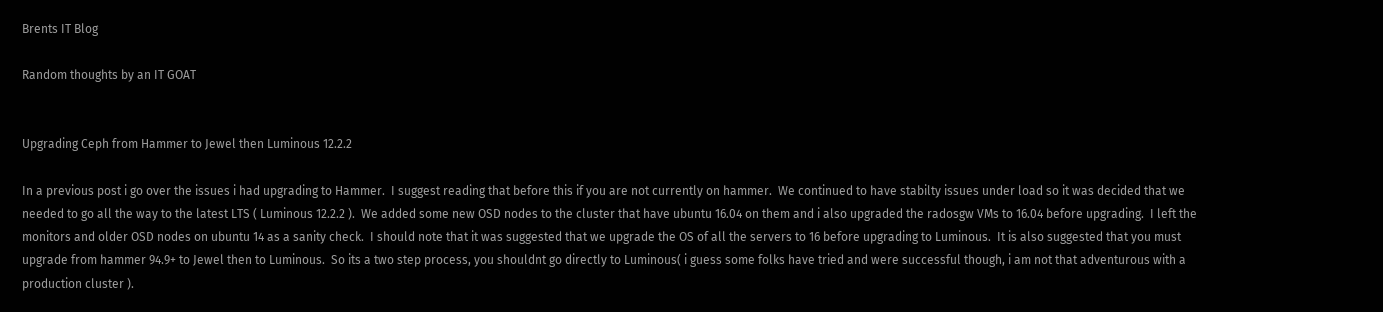Brents IT Blog

Random thoughts by an IT GOAT


Upgrading Ceph from Hammer to Jewel then Luminous 12.2.2

In a previous post i go over the issues i had upgrading to Hammer.  I suggest reading that before this if you are not currently on hammer.  We continued to have stabilty issues under load so it was decided that we needed to go all the way to the latest LTS ( Luminous 12.2.2 ).  We added some new OSD nodes to the cluster that have ubuntu 16.04 on them and i also upgraded the radosgw VMs to 16.04 before upgrading.  I left the monitors and older OSD nodes on ubuntu 14 as a sanity check.  I should note that it was suggested that we upgrade the OS of all the servers to 16 before upgrading to Luminous.  It is also suggested that you must upgrade from hammer 94.9+ to Jewel then to Luminous.  So its a two step process, you shouldnt go directly to Luminous( i guess some folks have tried and were successful though, i am not that adventurous with a production cluster ).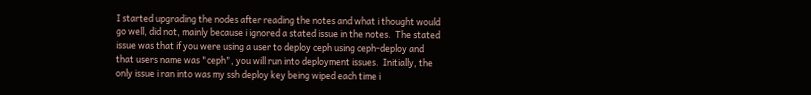I started upgrading the nodes after reading the notes and what i thought would go well, did not, mainly because i ignored a stated issue in the notes.  The stated issue was that if you were using a user to deploy ceph using ceph-deploy and that users name was "ceph", you will run into deployment issues.  Initially, the only issue i ran into was my ssh deploy key being wiped each time i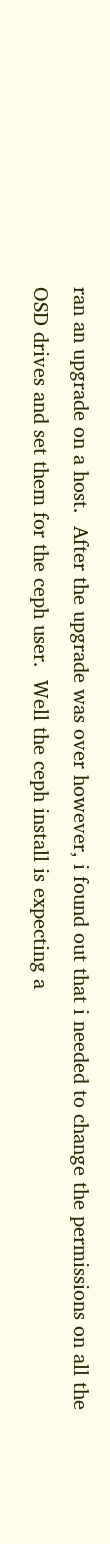ran an upgrade on a host.  After the upgrade was over however, i found out that i needed to change the permissions on all the OSD drives and set them for the ceph user.  Well the ceph install is expecting a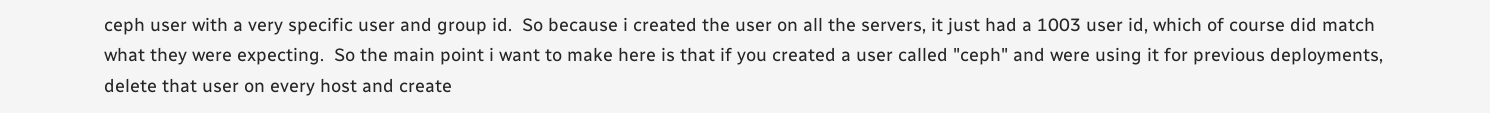ceph user with a very specific user and group id.  So because i created the user on all the servers, it just had a 1003 user id, which of course did match what they were expecting.  So the main point i want to make here is that if you created a user called "ceph" and were using it for previous deployments, delete that user on every host and create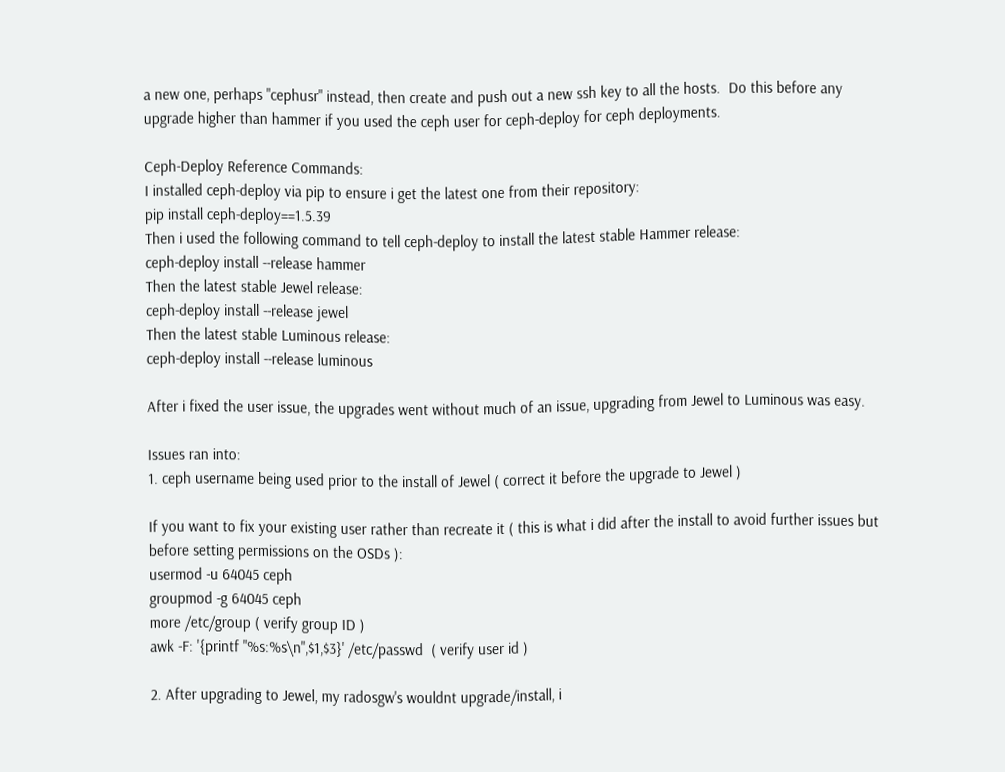a new one, perhaps "cephusr" instead, then create and push out a new ssh key to all the hosts.  Do this before any upgrade higher than hammer if you used the ceph user for ceph-deploy for ceph deployments.

Ceph-Deploy Reference Commands:
I installed ceph-deploy via pip to ensure i get the latest one from their repository:
pip install ceph-deploy==1.5.39
Then i used the following command to tell ceph-deploy to install the latest stable Hammer release:
ceph-deploy install --release hammer
Then the latest stable Jewel release:
ceph-deploy install --release jewel
Then the latest stable Luminous release:
ceph-deploy install --release luminous

After i fixed the user issue, the upgrades went without much of an issue, upgrading from Jewel to Luminous was easy.

Issues ran into:
1. ceph username being used prior to the install of Jewel ( correct it before the upgrade to Jewel )

If you want to fix your existing user rather than recreate it ( this is what i did after the install to avoid further issues but before setting permissions on the OSDs ):
usermod -u 64045 ceph
groupmod -g 64045 ceph
more /etc/group ( verify group ID )
awk -F: '{printf "%s:%s\n",$1,$3}' /etc/passwd  ( verify user id )

2. After upgrading to Jewel, my radosgw's wouldnt upgrade/install, i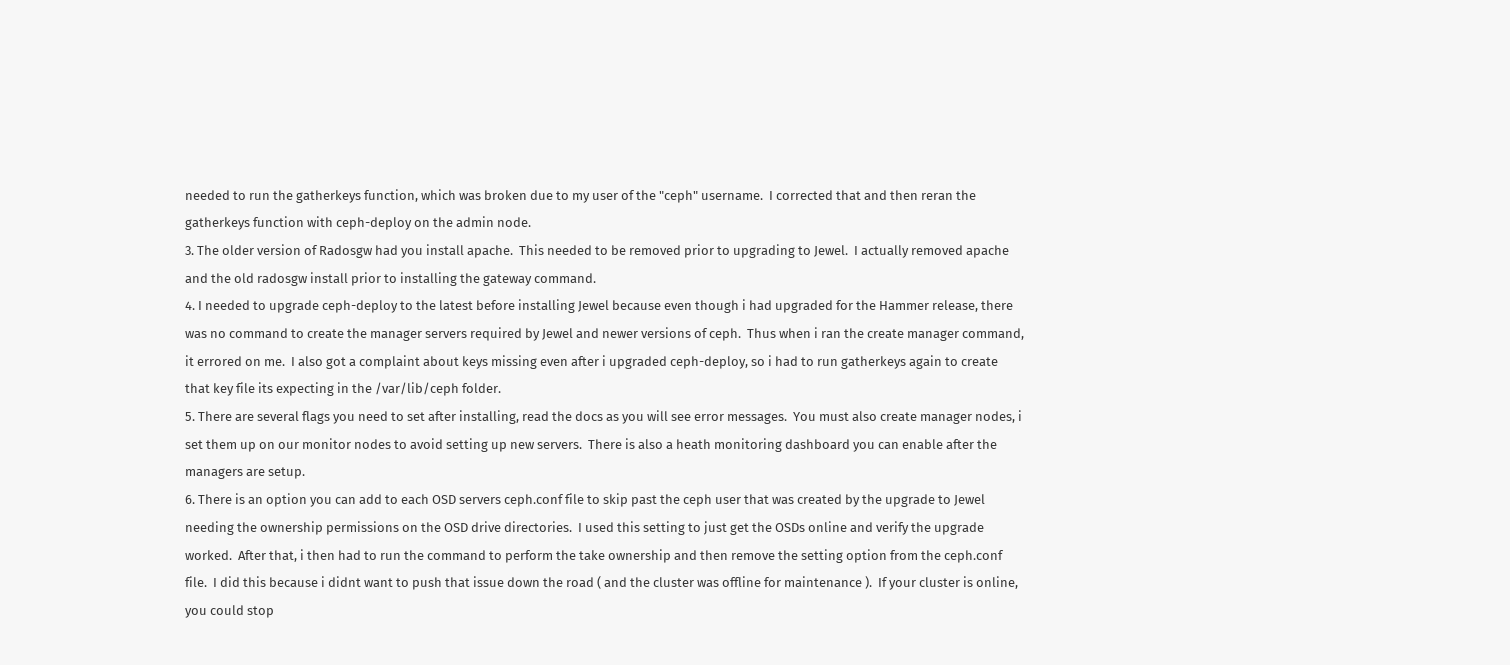needed to run the gatherkeys function, which was broken due to my user of the "ceph" username.  I corrected that and then reran the gatherkeys function with ceph-deploy on the admin node.
3. The older version of Radosgw had you install apache.  This needed to be removed prior to upgrading to Jewel.  I actually removed apache and the old radosgw install prior to installing the gateway command.
4. I needed to upgrade ceph-deploy to the latest before installing Jewel because even though i had upgraded for the Hammer release, there was no command to create the manager servers required by Jewel and newer versions of ceph.  Thus when i ran the create manager command, it errored on me.  I also got a complaint about keys missing even after i upgraded ceph-deploy, so i had to run gatherkeys again to create that key file its expecting in the /var/lib/ceph folder.
5. There are several flags you need to set after installing, read the docs as you will see error messages.  You must also create manager nodes, i set them up on our monitor nodes to avoid setting up new servers.  There is also a heath monitoring dashboard you can enable after the managers are setup.
6. There is an option you can add to each OSD servers ceph.conf file to skip past the ceph user that was created by the upgrade to Jewel needing the ownership permissions on the OSD drive directories.  I used this setting to just get the OSDs online and verify the upgrade worked.  After that, i then had to run the command to perform the take ownership and then remove the setting option from the ceph.conf file.  I did this because i didnt want to push that issue down the road ( and the cluster was offline for maintenance ).  If your cluster is online, you could stop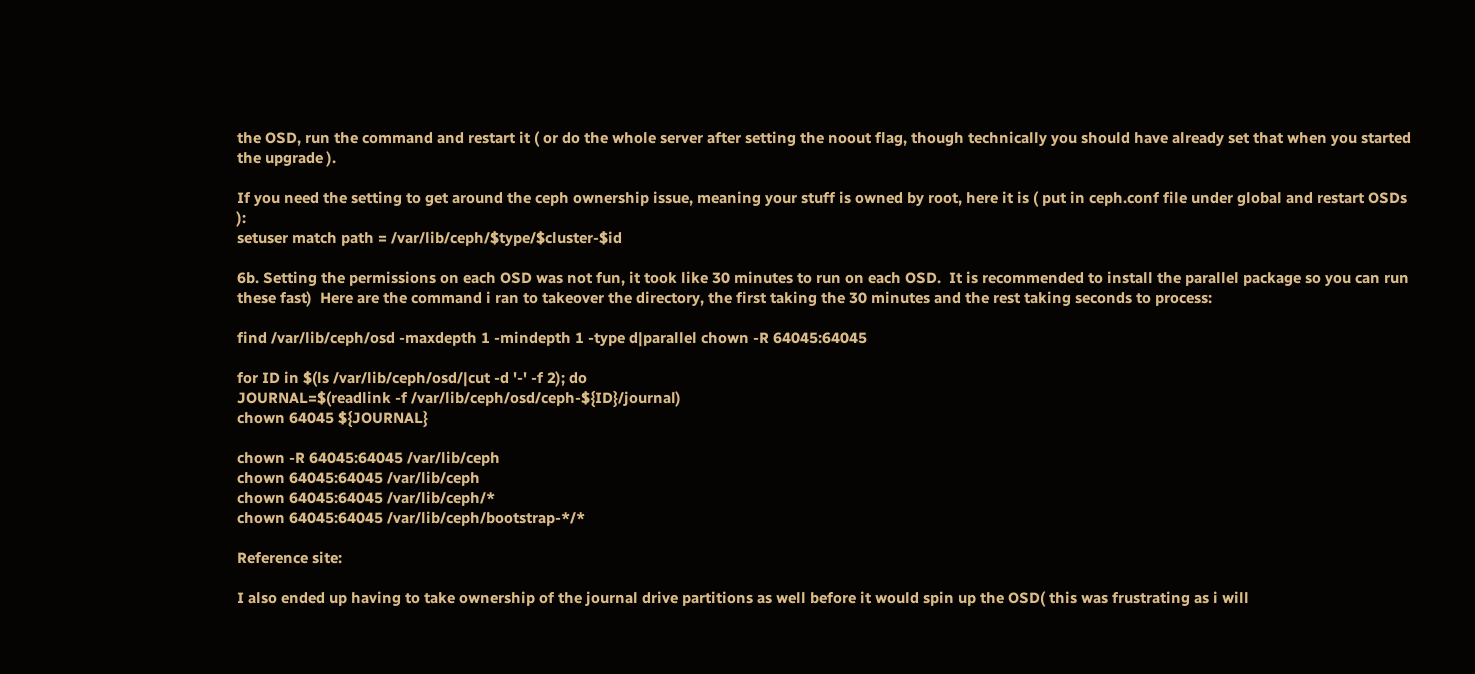the OSD, run the command and restart it ( or do the whole server after setting the noout flag, though technically you should have already set that when you started the upgrade ).

If you need the setting to get around the ceph ownership issue, meaning your stuff is owned by root, here it is ( put in ceph.conf file under global and restart OSDs ):
setuser match path = /var/lib/ceph/$type/$cluster-$id

6b. Setting the permissions on each OSD was not fun, it took like 30 minutes to run on each OSD.  It is recommended to install the parallel package so you can run these fast)  Here are the command i ran to takeover the directory, the first taking the 30 minutes and the rest taking seconds to process:

find /var/lib/ceph/osd -maxdepth 1 -mindepth 1 -type d|parallel chown -R 64045:64045

for ID in $(ls /var/lib/ceph/osd/|cut -d '-' -f 2); do
JOURNAL=$(readlink -f /var/lib/ceph/osd/ceph-${ID}/journal)
chown 64045 ${JOURNAL}

chown -R 64045:64045 /var/lib/ceph
chown 64045:64045 /var/lib/ceph
chown 64045:64045 /var/lib/ceph/*
chown 64045:64045 /var/lib/ceph/bootstrap-*/*

Reference site:

I also ended up having to take ownership of the journal drive partitions as well before it would spin up the OSD( this was frustrating as i will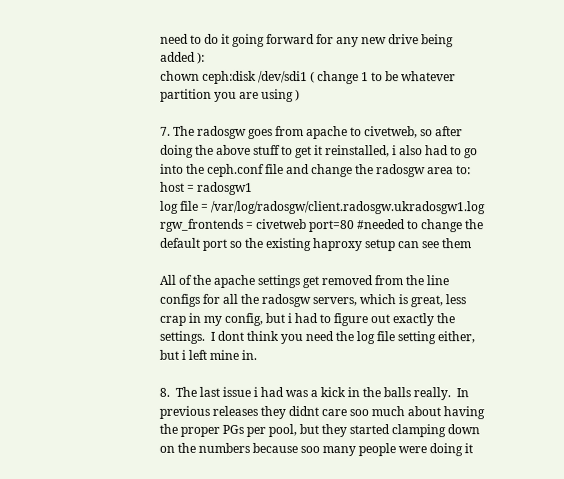need to do it going forward for any new drive being added ):
chown ceph:disk /dev/sdi1 ( change 1 to be whatever partition you are using )

7. The radosgw goes from apache to civetweb, so after doing the above stuff to get it reinstalled, i also had to go into the ceph.conf file and change the radosgw area to:
host = radosgw1
log file = /var/log/radosgw/client.radosgw.ukradosgw1.log
rgw_frontends = civetweb port=80 #needed to change the default port so the existing haproxy setup can see them

All of the apache settings get removed from the line configs for all the radosgw servers, which is great, less crap in my config, but i had to figure out exactly the settings.  I dont think you need the log file setting either, but i left mine in.

8.  The last issue i had was a kick in the balls really.  In previous releases they didnt care soo much about having the proper PGs per pool, but they started clamping down on the numbers because soo many people were doing it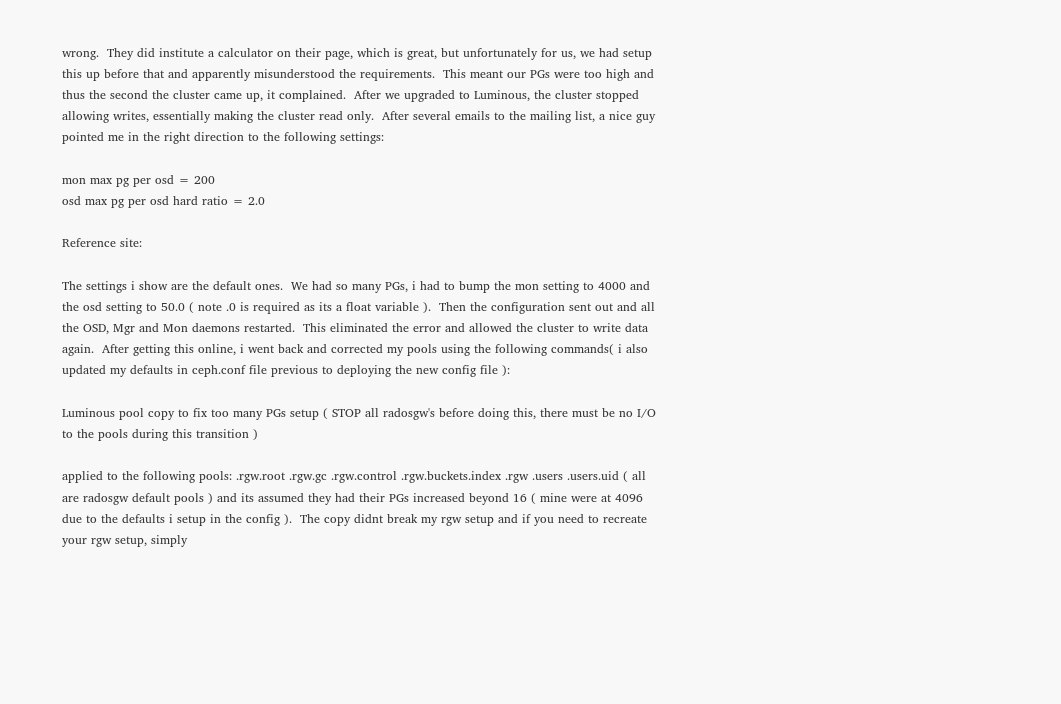wrong.  They did institute a calculator on their page, which is great, but unfortunately for us, we had setup this up before that and apparently misunderstood the requirements.  This meant our PGs were too high and thus the second the cluster came up, it complained.  After we upgraded to Luminous, the cluster stopped allowing writes, essentially making the cluster read only.  After several emails to the mailing list, a nice guy pointed me in the right direction to the following settings:

mon max pg per osd = 200
osd max pg per osd hard ratio = 2.0

Reference site:

The settings i show are the default ones.  We had so many PGs, i had to bump the mon setting to 4000 and the osd setting to 50.0 ( note .0 is required as its a float variable ).  Then the configuration sent out and all the OSD, Mgr and Mon daemons restarted.  This eliminated the error and allowed the cluster to write data again.  After getting this online, i went back and corrected my pools using the following commands( i also updated my defaults in ceph.conf file previous to deploying the new config file ):

Luminous pool copy to fix too many PGs setup ( STOP all radosgw's before doing this, there must be no I/O to the pools during this transition )

applied to the following pools: .rgw.root .rgw.gc .rgw.control .rgw.buckets.index .rgw .users .users.uid ( all are radosgw default pools ) and its assumed they had their PGs increased beyond 16 ( mine were at 4096 due to the defaults i setup in the config ).  The copy didnt break my rgw setup and if you need to recreate your rgw setup, simply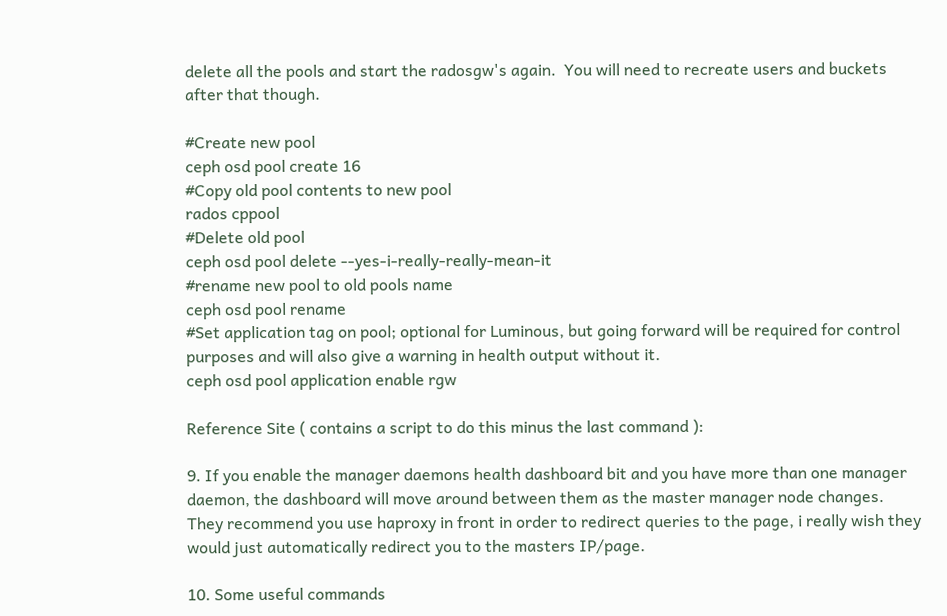delete all the pools and start the radosgw's again.  You will need to recreate users and buckets after that though.

#Create new pool
ceph osd pool create 16
#Copy old pool contents to new pool
rados cppool
#Delete old pool
ceph osd pool delete --yes-i-really-really-mean-it
#rename new pool to old pools name
ceph osd pool rename
#Set application tag on pool; optional for Luminous, but going forward will be required for control purposes and will also give a warning in health output without it.
ceph osd pool application enable rgw

Reference Site ( contains a script to do this minus the last command ):

9. If you enable the manager daemons health dashboard bit and you have more than one manager daemon, the dashboard will move around between them as the master manager node changes.  They recommend you use haproxy in front in order to redirect queries to the page, i really wish they would just automatically redirect you to the masters IP/page.

10. Some useful commands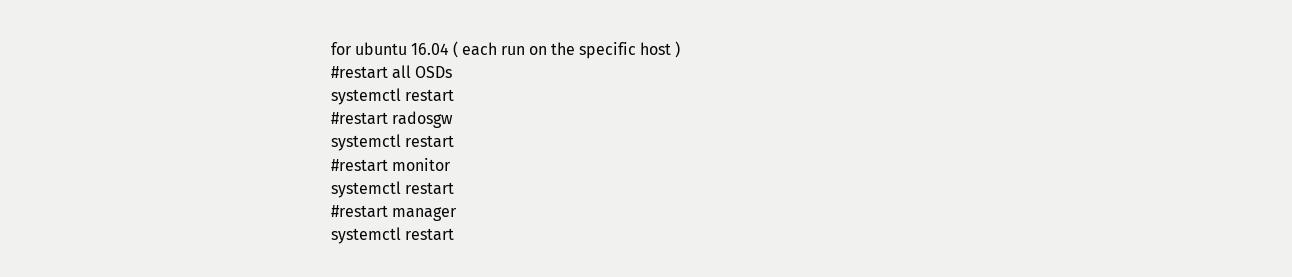for ubuntu 16.04 ( each run on the specific host )
#restart all OSDs
systemctl restart
#restart radosgw
systemctl restart
#restart monitor
systemctl restart
#restart manager
systemctl restart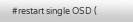#restart single OSD (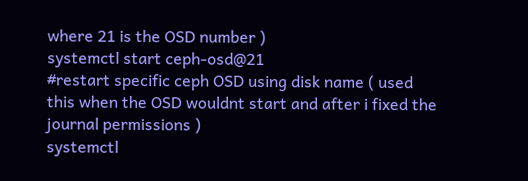where 21 is the OSD number )
systemctl start ceph-osd@21
#restart specific ceph OSD using disk name ( used this when the OSD wouldnt start and after i fixed the journal permissions )
systemctl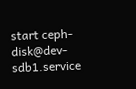start ceph-disk@dev-sdb1.service